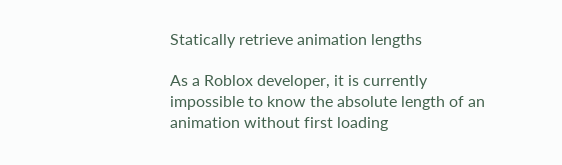Statically retrieve animation lengths

As a Roblox developer, it is currently impossible to know the absolute length of an animation without first loading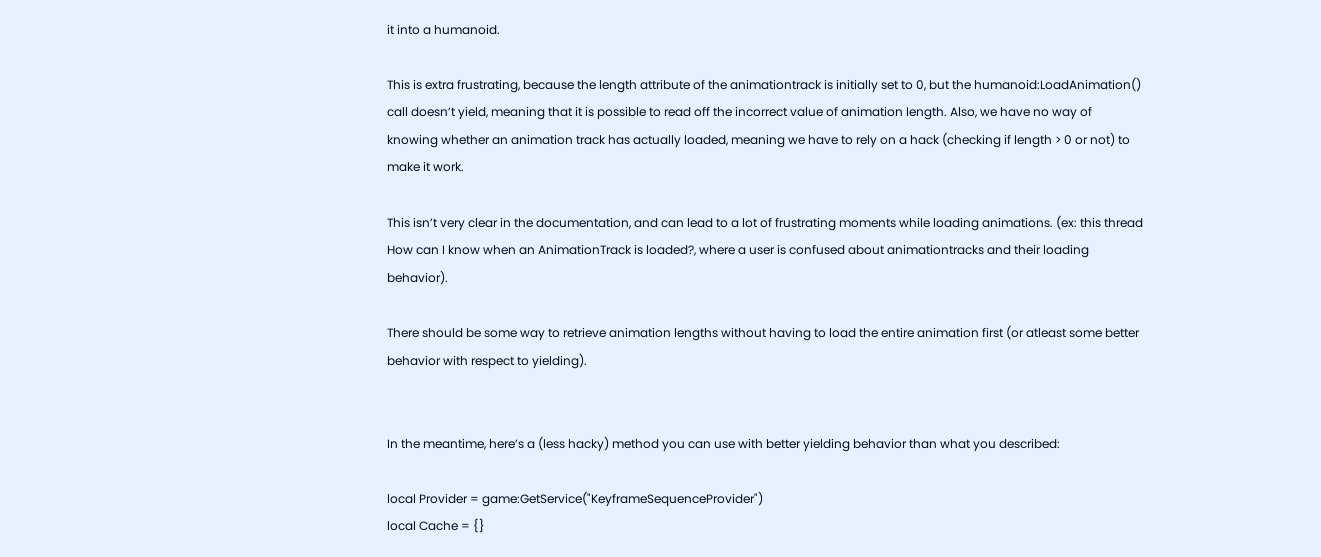it into a humanoid.

This is extra frustrating, because the length attribute of the animationtrack is initially set to 0, but the humanoid:LoadAnimation() call doesn’t yield, meaning that it is possible to read off the incorrect value of animation length. Also, we have no way of knowing whether an animation track has actually loaded, meaning we have to rely on a hack (checking if length > 0 or not) to make it work.

This isn’t very clear in the documentation, and can lead to a lot of frustrating moments while loading animations. (ex: this thread How can I know when an AnimationTrack is loaded?, where a user is confused about animationtracks and their loading behavior).

There should be some way to retrieve animation lengths without having to load the entire animation first (or atleast some better behavior with respect to yielding).


In the meantime, here’s a (less hacky) method you can use with better yielding behavior than what you described:

local Provider = game:GetService("KeyframeSequenceProvider")
local Cache = {}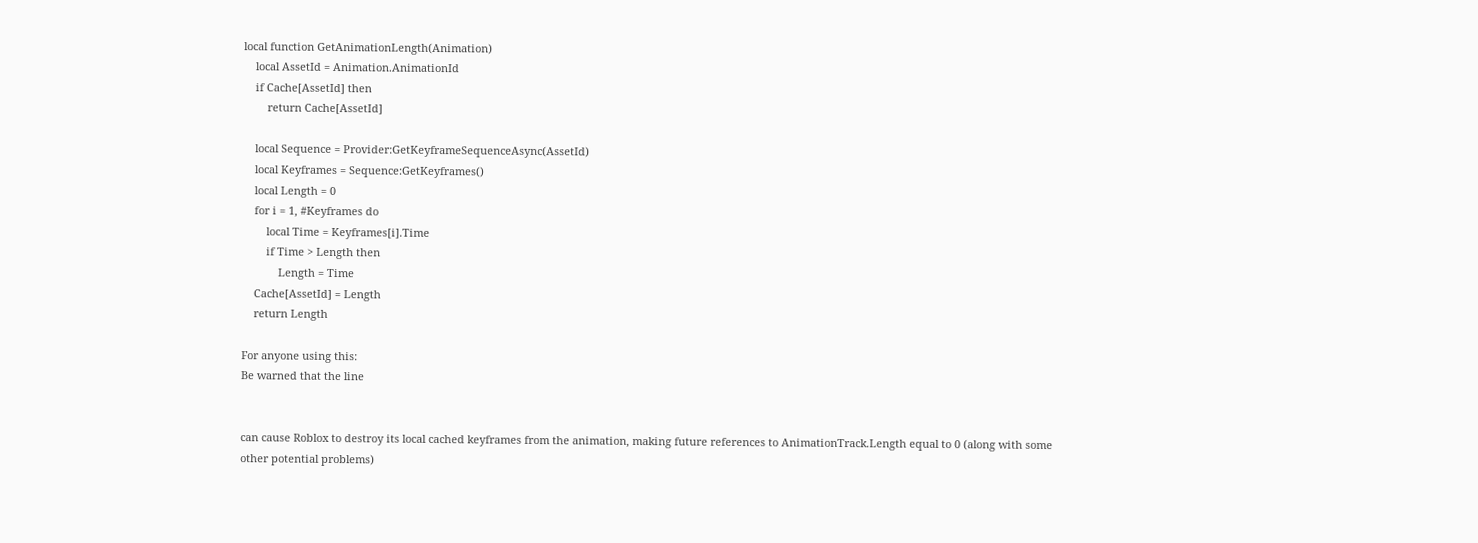local function GetAnimationLength(Animation)
    local AssetId = Animation.AnimationId
    if Cache[AssetId] then
        return Cache[AssetId]

    local Sequence = Provider:GetKeyframeSequenceAsync(AssetId)
    local Keyframes = Sequence:GetKeyframes()
    local Length = 0
    for i = 1, #Keyframes do
        local Time = Keyframes[i].Time
        if Time > Length then
            Length = Time
    Cache[AssetId] = Length
    return Length

For anyone using this:
Be warned that the line


can cause Roblox to destroy its local cached keyframes from the animation, making future references to AnimationTrack.Length equal to 0 (along with some other potential problems)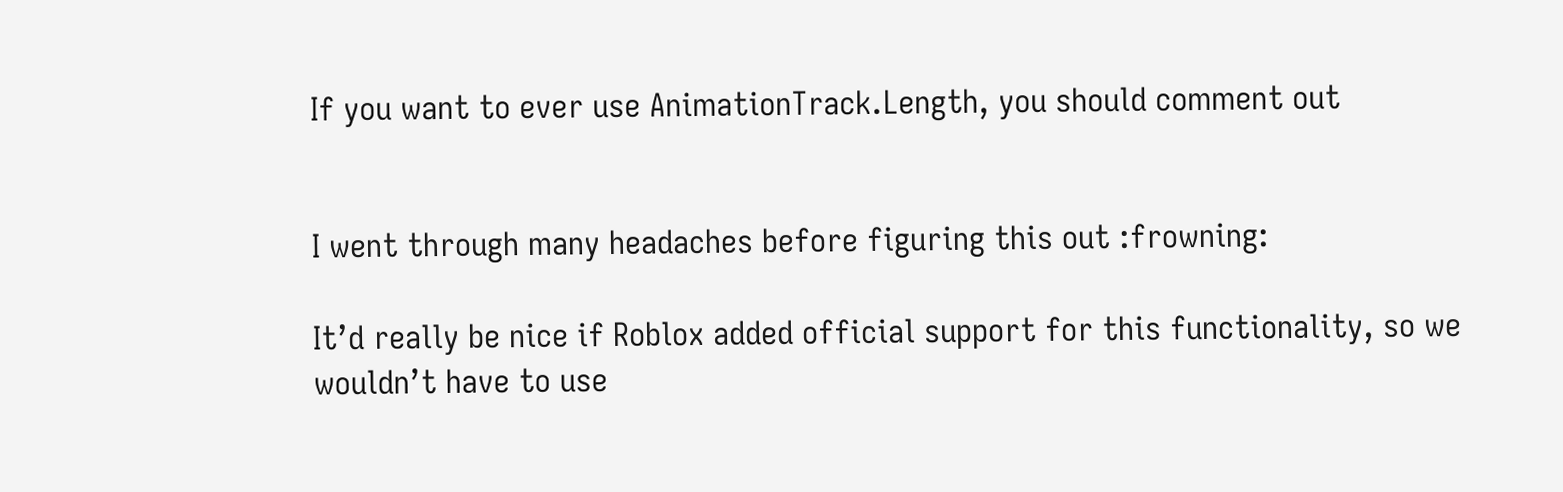If you want to ever use AnimationTrack.Length, you should comment out


I went through many headaches before figuring this out :frowning:

It’d really be nice if Roblox added official support for this functionality, so we wouldn’t have to use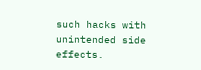such hacks with unintended side effects.